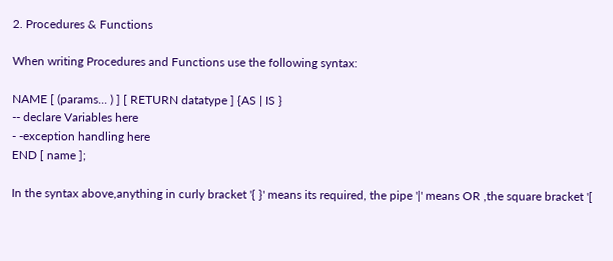2. Procedures & Functions

When writing Procedures and Functions use the following syntax:

NAME [ (params... ) ] [ RETURN datatype ] {AS | IS }
-- declare Variables here
- -exception handling here
END [ name ];

In the syntax above,anything in curly bracket '{ }' means its required, the pipe '|' means OR ,the square bracket '[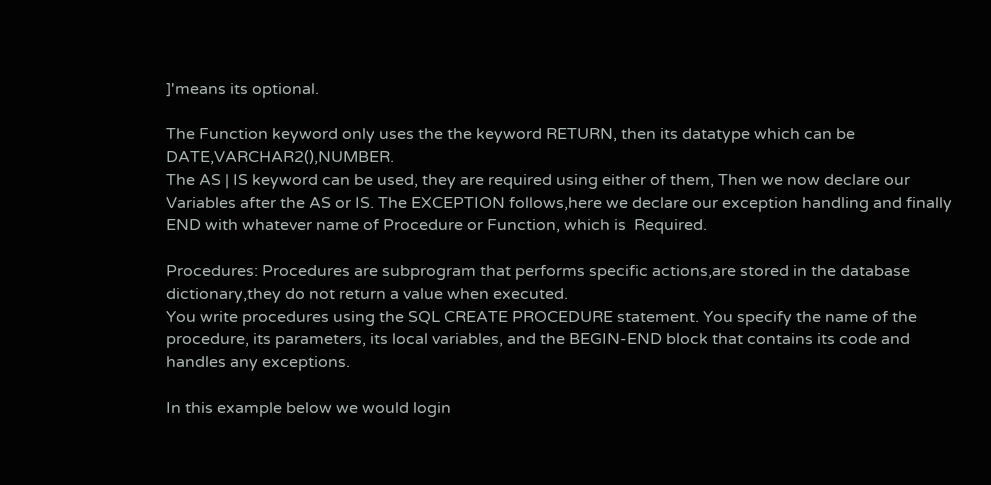]'means its optional.

The Function keyword only uses the the keyword RETURN, then its datatype which can be DATE,VARCHAR2(),NUMBER.
The AS | IS keyword can be used, they are required using either of them, Then we now declare our Variables after the AS or IS. The EXCEPTION follows,here we declare our exception handling and finally END with whatever name of Procedure or Function, which is  Required.

Procedures: Procedures are subprogram that performs specific actions,are stored in the database dictionary,they do not return a value when executed.
You write procedures using the SQL CREATE PROCEDURE statement. You specify the name of the procedure, its parameters, its local variables, and the BEGIN-END block that contains its code and handles any exceptions.

In this example below we would login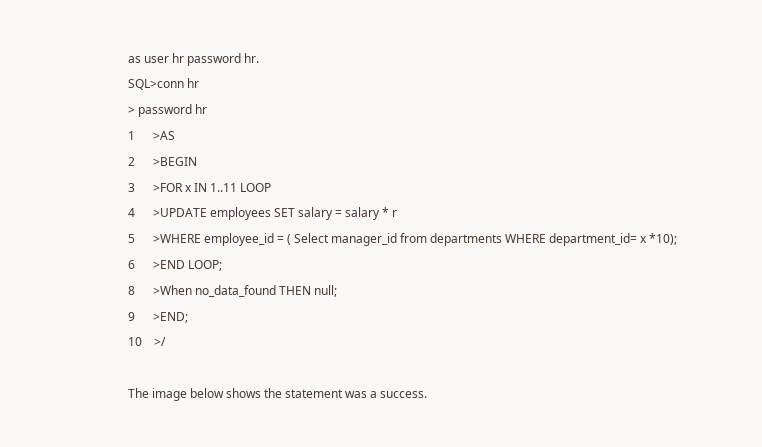as user hr password hr.
SQL>conn hr
> password hr
1      >AS
2      >BEGIN
3      >FOR x IN 1..11 LOOP
4      >UPDATE employees SET salary = salary * r
5      >WHERE employee_id = ( Select manager_id from departments WHERE department_id= x *10);
6      >END LOOP;
8      >When no_data_found THEN null;
9      >END;
10    >/

The image below shows the statement was a success.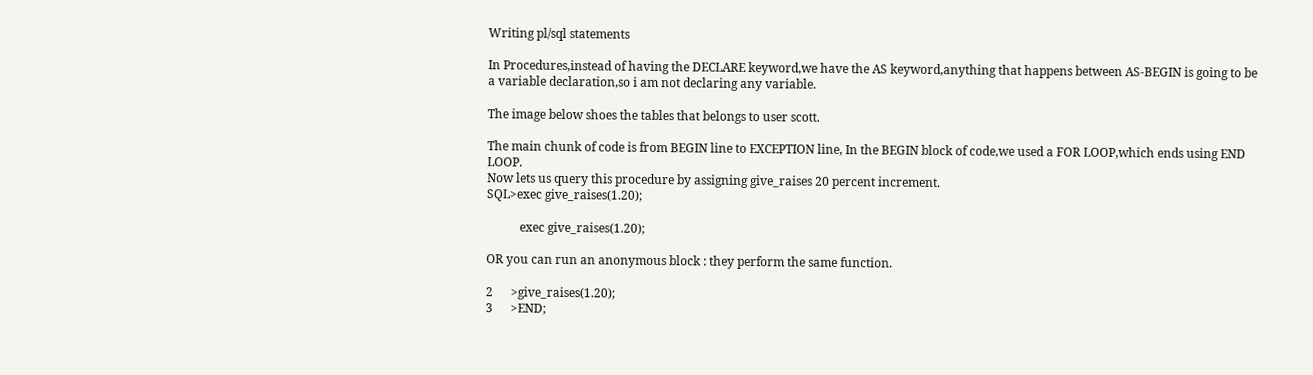Writing pl/sql statements

In Procedures,instead of having the DECLARE keyword,we have the AS keyword,anything that happens between AS-BEGIN is going to be a variable declaration,so i am not declaring any variable.

The image below shoes the tables that belongs to user scott.

The main chunk of code is from BEGIN line to EXCEPTION line, In the BEGIN block of code,we used a FOR LOOP,which ends using END LOOP.
Now lets us query this procedure by assigning give_raises 20 percent increment.
SQL>exec give_raises(1.20);

           exec give_raises(1.20);

OR you can run an anonymous block : they perform the same function.

2      >give_raises(1.20);
3      >END;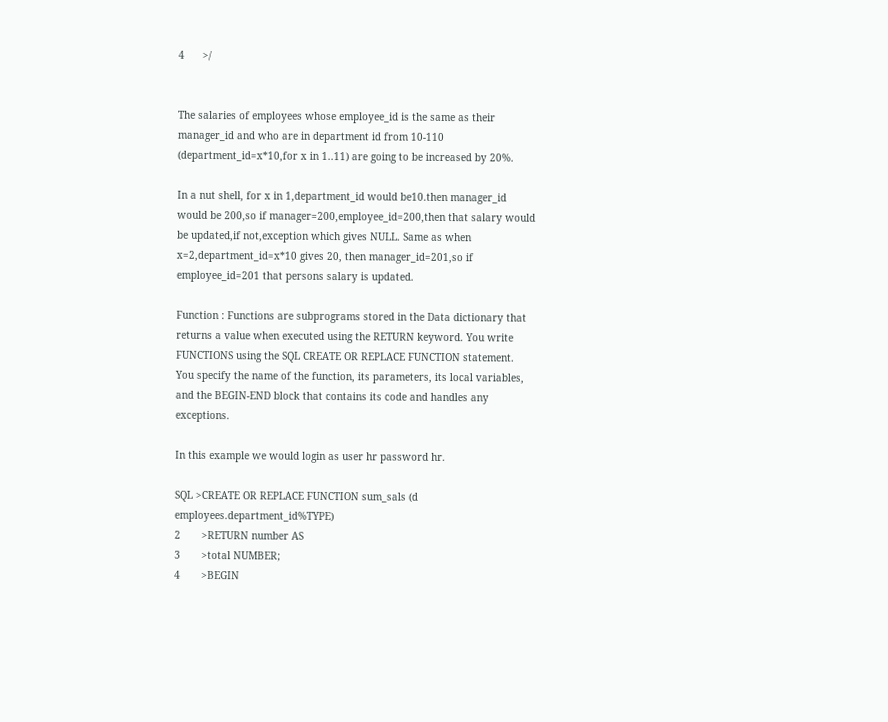4      >/


The salaries of employees whose employee_id is the same as their manager_id and who are in department id from 10-110 (department_id=x*10,for x in 1..11) are going to be increased by 20%.

In a nut shell, for x in 1,department_id would be10.then manager_id would be 200,so if manager=200,employee_id=200,then that salary would be updated,if not,exception which gives NULL. Same as when x=2,department_id=x*10 gives 20, then manager_id=201,so if employee_id=201 that persons salary is updated.

Function : Functions are subprograms stored in the Data dictionary that returns a value when executed using the RETURN keyword. You write FUNCTIONS using the SQL CREATE OR REPLACE FUNCTION statement.
You specify the name of the function, its parameters, its local variables, and the BEGIN-END block that contains its code and handles any exceptions.

In this example we would login as user hr password hr.

SQL >CREATE OR REPLACE FUNCTION sum_sals (d employees.department_id%TYPE)
2       >RETURN number AS
3       >total NUMBER;
4       >BEGIN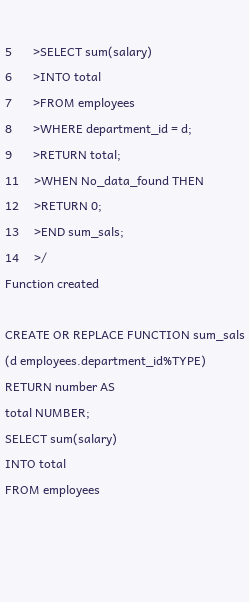5       >SELECT sum(salary)
6       >INTO total
7       >FROM employees
8       >WHERE department_id = d;
9       >RETURN total;
11     >WHEN No_data_found THEN
12     >RETURN 0;
13     >END sum_sals;
14     >/
Function created

CREATE OR REPLACE FUNCTION sum_sals (d employees.department_id%TYPE)
RETURN number AS
total NUMBER;
SELECT sum(salary)
INTO total
FROM employees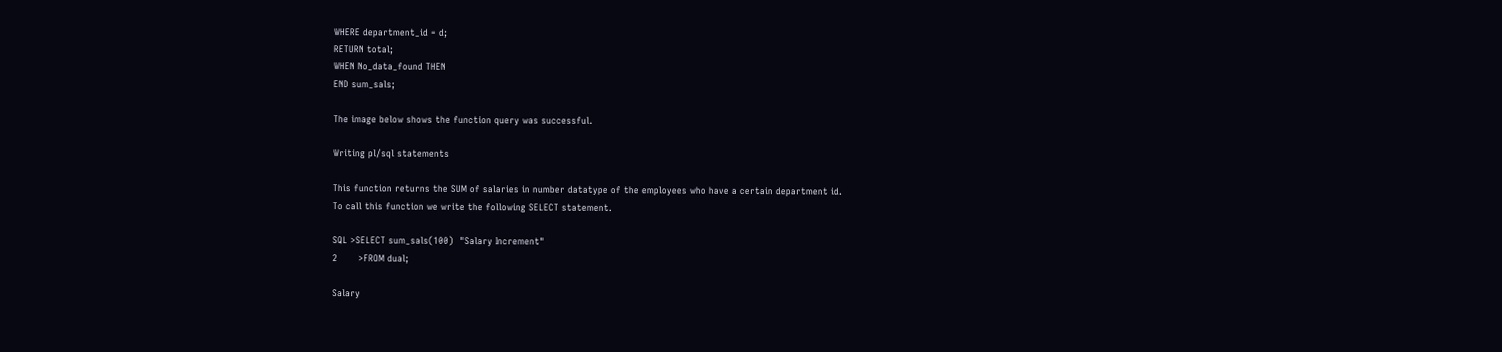WHERE department_id = d;
RETURN total;
WHEN No_data_found THEN
END sum_sals;

The image below shows the function query was successful.

Writing pl/sql statements

This function returns the SUM of salaries in number datatype of the employees who have a certain department id.
To call this function we write the following SELECT statement.

SQL >SELECT sum_sals(100)  "Salary Increment"
2       >FROM dual;

Salary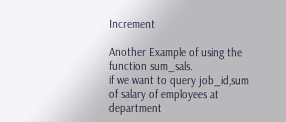Increment

Another Example of using the function sum_sals.
if we want to query job_id,sum of salary of employees at department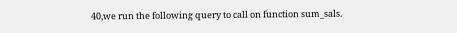40,we run the following query to call on function sum_sals.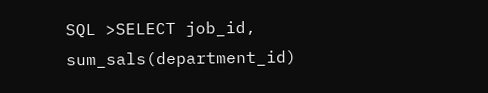SQL >SELECT job_id, sum_sals(department_id)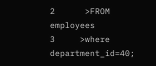2      >FROM employees
3     >where department_id=40;